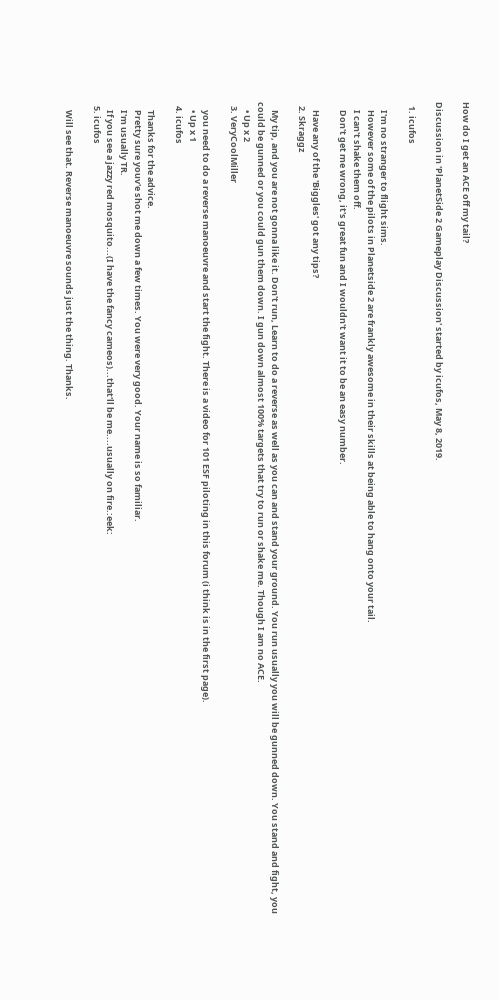How do I get an ACE off my tail?

Discussion in 'PlanetSide 2 Gameplay Discussion' started by icufos, May 8, 2019.

  1. icufos

    I'm no stranger to flight sims.
    However some of the pilots in Planetside 2 are frankly awesome in their skills at being able to hang onto your tail.
    I can't shake them off.
    Don't get me wrong, it's great fun and I wouldn't want it to be an easy number.

    Have any of the 'Biggles' got any tips?
  2. Skraggz

    My tip, and you are not gonna like it. Don't run, Learn to do a reverse as well as you can and stand your ground. You run usually you will be gunned down. You stand and fight, you could be gunned or you could gun them down. I gun down almost 100% targets that try to run or shake me. Though I am no ACE.
    • Up x 2
  3. VeryCoolMiller

    you need to do a reverse manoeuvre and start the fight. There is a video for 101 ESF piloting in this forum (i think is in the first page).
    • Up x 1
  4. icufos

    Thanks for the advice.
    Pretty sure youv'e shot me down a few times. You were very good. Your name is so familiar.
    I'm usually TR.
    If you see a jazzy red mosquito...(I have the fancy cameos)...that'll be me....usually on fire.:eek:
  5. icufos

    Will see that. Reverse manoeuvre sounds just the thing. Thanks.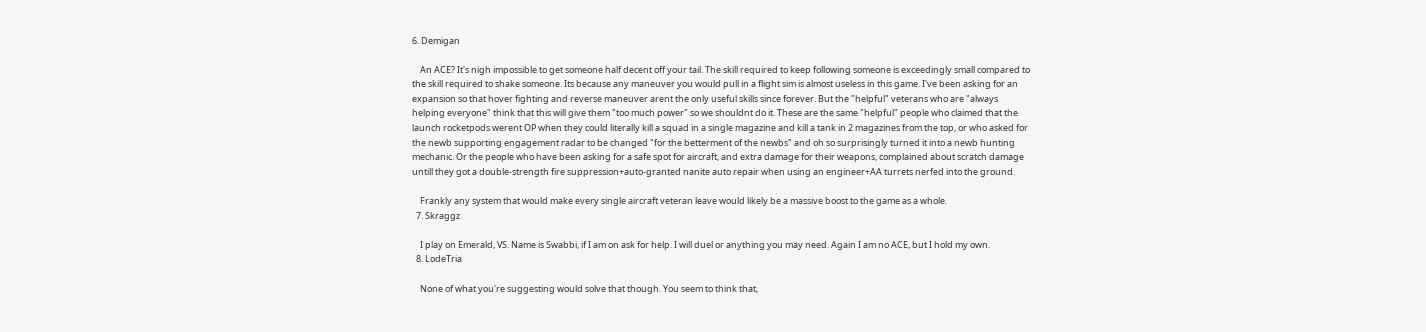6. Demigan

    An ACE? It's nigh impossible to get someone half decent off your tail. The skill required to keep following someone is exceedingly small compared to the skill required to shake someone. Its because any maneuver you would pull in a flight sim is almost useless in this game. I've been asking for an expansion so that hover fighting and reverse maneuver arent the only useful skills since forever. But the "helpful" veterans who are "always helping everyone" think that this will give them "too much power" so we shouldnt do it. These are the same "helpful" people who claimed that the launch rocketpods werent OP when they could literally kill a squad in a single magazine and kill a tank in 2 magazines from the top, or who asked for the newb supporting engagement radar to be changed "for the betterment of the newbs" and oh so surprisingly turned it into a newb hunting mechanic. Or the people who have been asking for a safe spot for aircraft, and extra damage for their weapons, complained about scratch damage untill they got a double-strength fire suppression+auto-granted nanite auto repair when using an engineer+AA turrets nerfed into the ground.

    Frankly any system that would make every single aircraft veteran leave would likely be a massive boost to the game as a whole.
  7. Skraggz

    I play on Emerald, VS. Name is Swabbi, if I am on ask for help. I will duel or anything you may need. Again I am no ACE, but I hold my own.
  8. LodeTria

    None of what you're suggesting would solve that though. You seem to think that,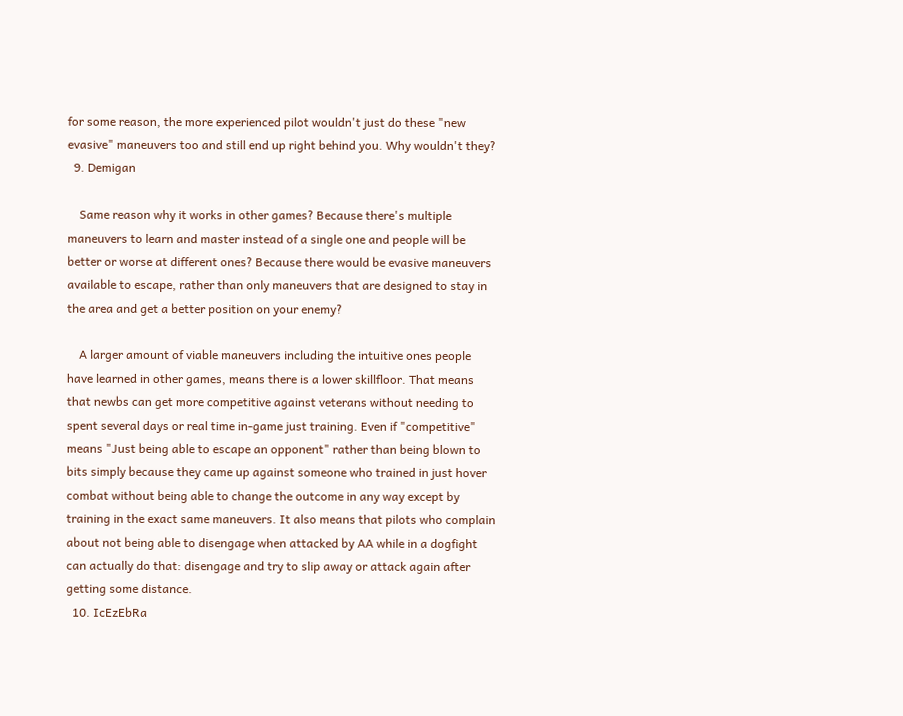for some reason, the more experienced pilot wouldn't just do these "new evasive" maneuvers too and still end up right behind you. Why wouldn't they?
  9. Demigan

    Same reason why it works in other games? Because there's multiple maneuvers to learn and master instead of a single one and people will be better or worse at different ones? Because there would be evasive maneuvers available to escape, rather than only maneuvers that are designed to stay in the area and get a better position on your enemy?

    A larger amount of viable maneuvers including the intuitive ones people have learned in other games, means there is a lower skillfloor. That means that newbs can get more competitive against veterans without needing to spent several days or real time in-game just training. Even if "competitive" means "Just being able to escape an opponent" rather than being blown to bits simply because they came up against someone who trained in just hover combat without being able to change the outcome in any way except by training in the exact same maneuvers. It also means that pilots who complain about not being able to disengage when attacked by AA while in a dogfight can actually do that: disengage and try to slip away or attack again after getting some distance.
  10. IcEzEbRa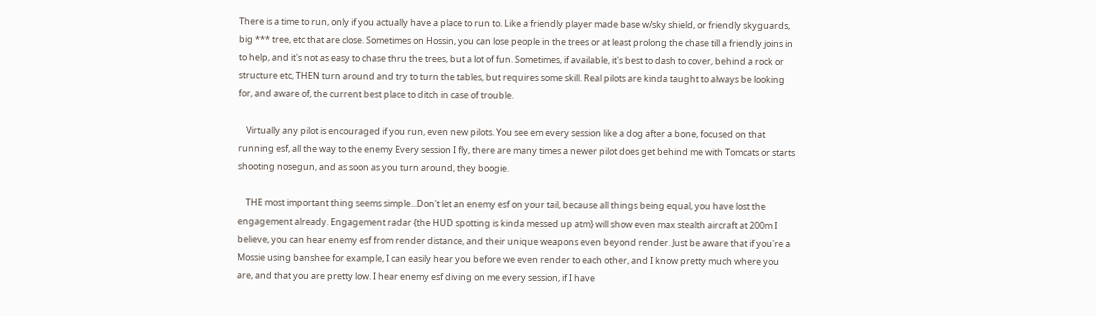There is a time to run, only if you actually have a place to run to. Like a friendly player made base w/sky shield, or friendly skyguards, big *** tree, etc that are close. Sometimes on Hossin, you can lose people in the trees or at least prolong the chase till a friendly joins in to help, and it's not as easy to chase thru the trees, but a lot of fun. Sometimes, if available, it's best to dash to cover, behind a rock or structure etc, THEN turn around and try to turn the tables, but requires some skill. Real pilots are kinda taught to always be looking for, and aware of, the current best place to ditch in case of trouble.

    Virtually any pilot is encouraged if you run, even new pilots. You see em every session like a dog after a bone, focused on that running esf, all the way to the enemy Every session I fly, there are many times a newer pilot does get behind me with Tomcats or starts shooting nosegun, and as soon as you turn around, they boogie.

    THE most important thing seems simple...Don't let an enemy esf on your tail, because all things being equal, you have lost the engagement already. Engagement radar {the HUD spotting is kinda messed up atm} will show even max stealth aircraft at 200m I believe, you can hear enemy esf from render distance, and their unique weapons even beyond render. Just be aware that if you're a Mossie using banshee for example, I can easily hear you before we even render to each other, and I know pretty much where you are, and that you are pretty low. I hear enemy esf diving on me every session, if I have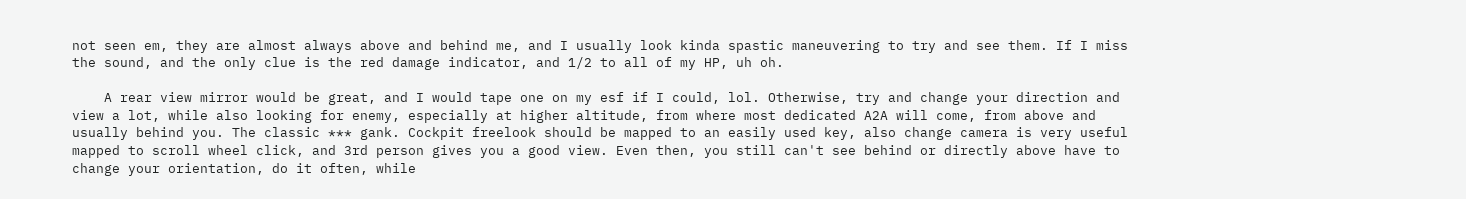not seen em, they are almost always above and behind me, and I usually look kinda spastic maneuvering to try and see them. If I miss the sound, and the only clue is the red damage indicator, and 1/2 to all of my HP, uh oh.

    A rear view mirror would be great, and I would tape one on my esf if I could, lol. Otherwise, try and change your direction and view a lot, while also looking for enemy, especially at higher altitude, from where most dedicated A2A will come, from above and usually behind you. The classic *** gank. Cockpit freelook should be mapped to an easily used key, also change camera is very useful mapped to scroll wheel click, and 3rd person gives you a good view. Even then, you still can't see behind or directly above have to change your orientation, do it often, while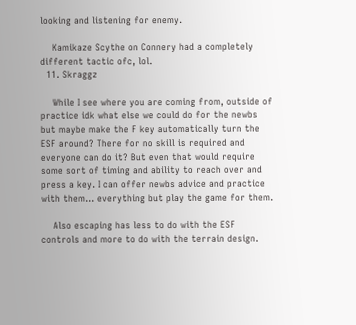looking and listening for enemy.

    Kamikaze Scythe on Connery had a completely different tactic ofc, lol.
  11. Skraggz

    While I see where you are coming from, outside of practice idk what else we could do for the newbs but maybe make the F key automatically turn the ESF around? There for no skill is required and everyone can do it? But even that would require some sort of timing and ability to reach over and press a key. I can offer newbs advice and practice with them... everything but play the game for them.

    Also escaping has less to do with the ESF controls and more to do with the terrain design.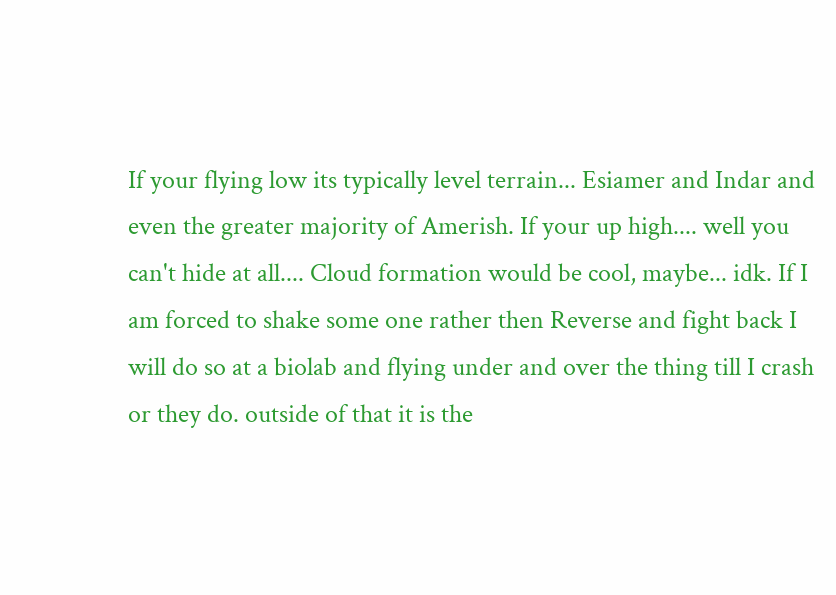If your flying low its typically level terrain... Esiamer and Indar and even the greater majority of Amerish. If your up high.... well you can't hide at all.... Cloud formation would be cool, maybe... idk. If I am forced to shake some one rather then Reverse and fight back I will do so at a biolab and flying under and over the thing till I crash or they do. outside of that it is the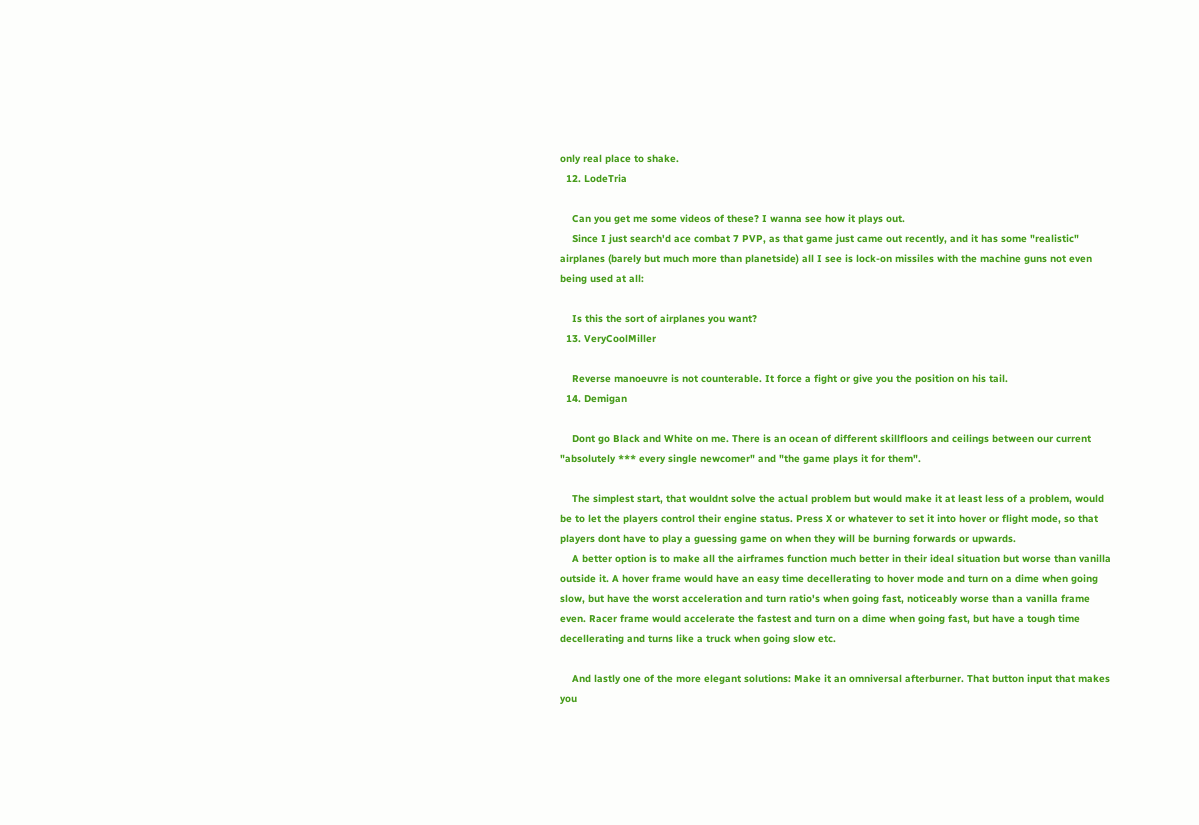only real place to shake.
  12. LodeTria

    Can you get me some videos of these? I wanna see how it plays out.
    Since I just search'd ace combat 7 PVP, as that game just came out recently, and it has some "realistic" airplanes (barely but much more than planetside) all I see is lock-on missiles with the machine guns not even being used at all:

    Is this the sort of airplanes you want?
  13. VeryCoolMiller

    Reverse manoeuvre is not counterable. It force a fight or give you the position on his tail.
  14. Demigan

    Dont go Black and White on me. There is an ocean of different skillfloors and ceilings between our current "absolutely *** every single newcomer" and "the game plays it for them".

    The simplest start, that wouldnt solve the actual problem but would make it at least less of a problem, would be to let the players control their engine status. Press X or whatever to set it into hover or flight mode, so that players dont have to play a guessing game on when they will be burning forwards or upwards.
    A better option is to make all the airframes function much better in their ideal situation but worse than vanilla outside it. A hover frame would have an easy time decellerating to hover mode and turn on a dime when going slow, but have the worst acceleration and turn ratio's when going fast, noticeably worse than a vanilla frame even. Racer frame would accelerate the fastest and turn on a dime when going fast, but have a tough time decellerating and turns like a truck when going slow etc.

    And lastly one of the more elegant solutions: Make it an omniversal afterburner. That button input that makes you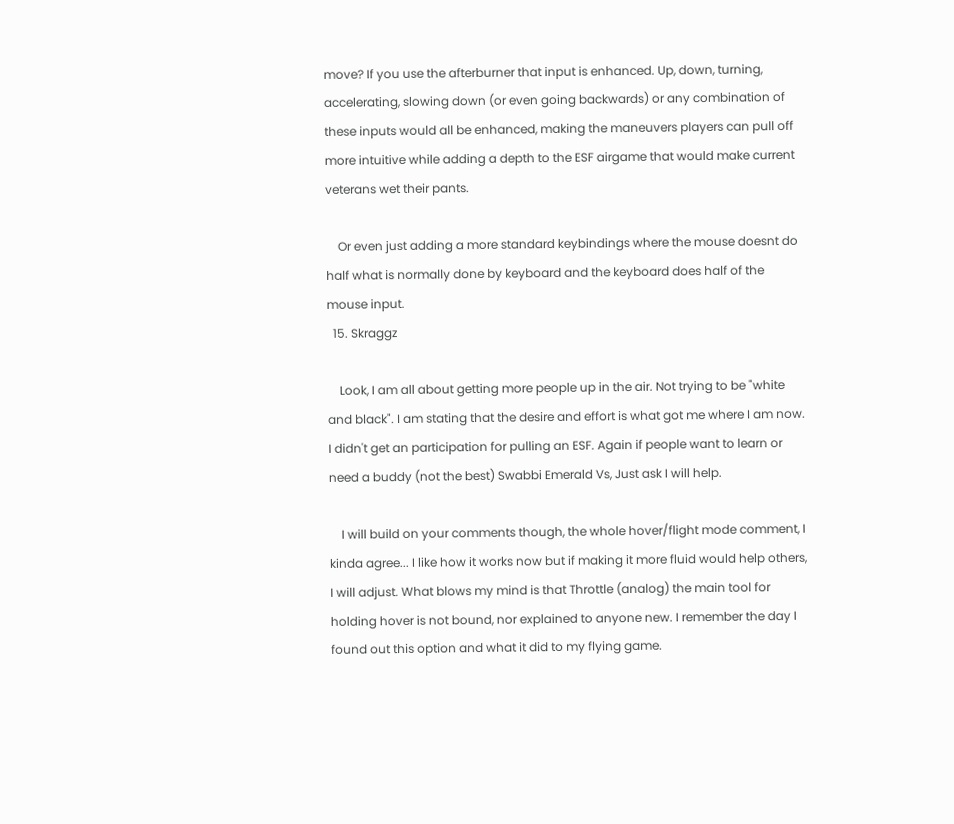move? If you use the afterburner that input is enhanced. Up, down, turning, accelerating, slowing down (or even going backwards) or any combination of these inputs would all be enhanced, making the maneuvers players can pull off more intuitive while adding a depth to the ESF airgame that would make current veterans wet their pants.

    Or even just adding a more standard keybindings where the mouse doesnt do half what is normally done by keyboard and the keyboard does half of the mouse input.
  15. Skraggz

    Look, I am all about getting more people up in the air. Not trying to be "white and black". I am stating that the desire and effort is what got me where I am now. I didn't get an participation for pulling an ESF. Again if people want to learn or need a buddy (not the best) Swabbi Emerald Vs, Just ask I will help.

    I will build on your comments though, the whole hover/flight mode comment, I kinda agree... I like how it works now but if making it more fluid would help others, I will adjust. What blows my mind is that Throttle (analog) the main tool for holding hover is not bound, nor explained to anyone new. I remember the day I found out this option and what it did to my flying game.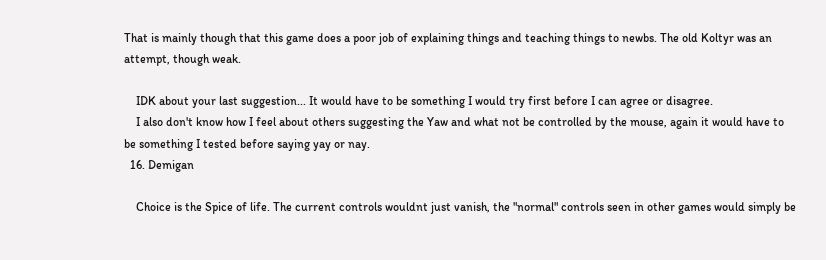That is mainly though that this game does a poor job of explaining things and teaching things to newbs. The old Koltyr was an attempt, though weak.

    IDK about your last suggestion... It would have to be something I would try first before I can agree or disagree.
    I also don't know how I feel about others suggesting the Yaw and what not be controlled by the mouse, again it would have to be something I tested before saying yay or nay.
  16. Demigan

    Choice is the Spice of life. The current controls wouldnt just vanish, the "normal" controls seen in other games would simply be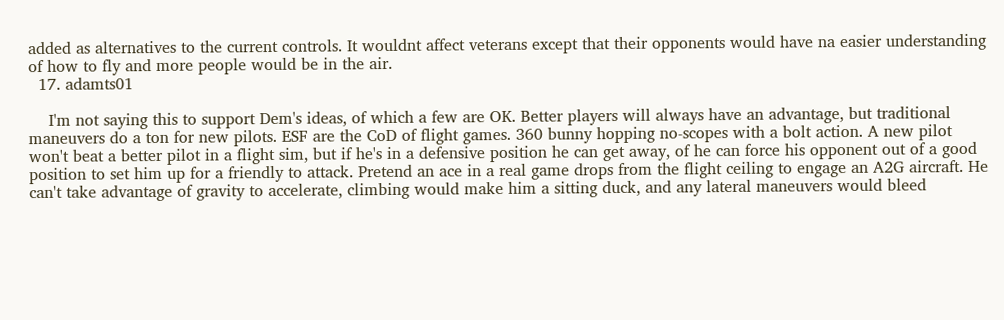added as alternatives to the current controls. It wouldnt affect veterans except that their opponents would have na easier understanding of how to fly and more people would be in the air.
  17. adamts01

    I'm not saying this to support Dem's ideas, of which a few are OK. Better players will always have an advantage, but traditional maneuvers do a ton for new pilots. ESF are the CoD of flight games. 360 bunny hopping no-scopes with a bolt action. A new pilot won't beat a better pilot in a flight sim, but if he's in a defensive position he can get away, of he can force his opponent out of a good position to set him up for a friendly to attack. Pretend an ace in a real game drops from the flight ceiling to engage an A2G aircraft. He can't take advantage of gravity to accelerate, climbing would make him a sitting duck, and any lateral maneuvers would bleed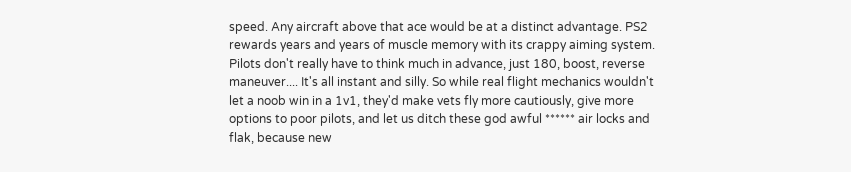speed. Any aircraft above that ace would be at a distinct advantage. PS2 rewards years and years of muscle memory with its crappy aiming system. Pilots don't really have to think much in advance, just 180, boost, reverse maneuver.... It's all instant and silly. So while real flight mechanics wouldn't let a noob win in a 1v1, they'd make vets fly more cautiously, give more options to poor pilots, and let us ditch these god awful ****** air locks and flak, because new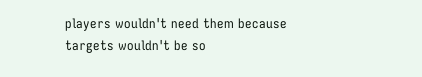players wouldn't need them because targets wouldn't be so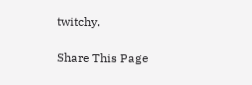twitchy.

Share This Page